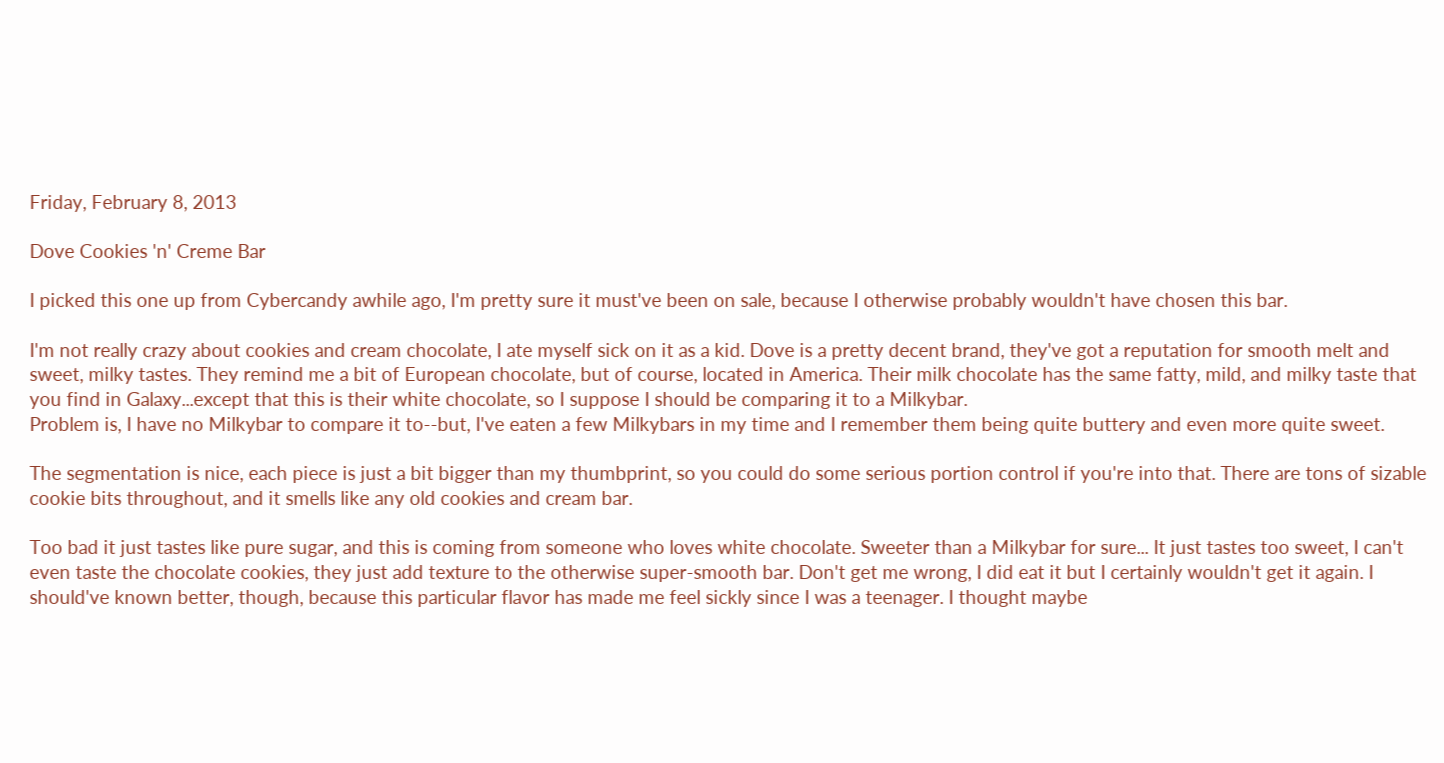Friday, February 8, 2013

Dove Cookies 'n' Creme Bar

I picked this one up from Cybercandy awhile ago, I'm pretty sure it must've been on sale, because I otherwise probably wouldn't have chosen this bar.

I'm not really crazy about cookies and cream chocolate, I ate myself sick on it as a kid. Dove is a pretty decent brand, they've got a reputation for smooth melt and sweet, milky tastes. They remind me a bit of European chocolate, but of course, located in America. Their milk chocolate has the same fatty, mild, and milky taste that you find in Galaxy...except that this is their white chocolate, so I suppose I should be comparing it to a Milkybar.
Problem is, I have no Milkybar to compare it to--but, I've eaten a few Milkybars in my time and I remember them being quite buttery and even more quite sweet.

The segmentation is nice, each piece is just a bit bigger than my thumbprint, so you could do some serious portion control if you're into that. There are tons of sizable cookie bits throughout, and it smells like any old cookies and cream bar.

Too bad it just tastes like pure sugar, and this is coming from someone who loves white chocolate. Sweeter than a Milkybar for sure... It just tastes too sweet, I can't even taste the chocolate cookies, they just add texture to the otherwise super-smooth bar. Don't get me wrong, I did eat it but I certainly wouldn't get it again. I should've known better, though, because this particular flavor has made me feel sickly since I was a teenager. I thought maybe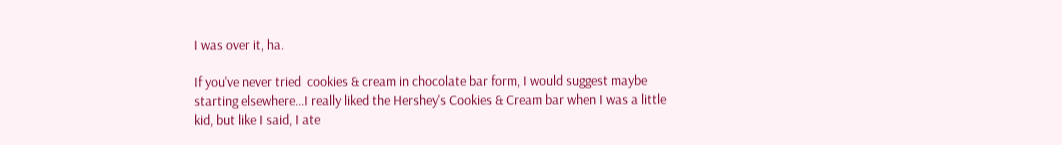I was over it, ha.

If you've never tried  cookies & cream in chocolate bar form, I would suggest maybe starting elsewhere...I really liked the Hershey's Cookies & Cream bar when I was a little kid, but like I said, I ate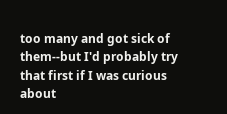too many and got sick of them--but I'd probably try that first if I was curious about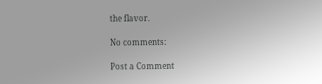the flavor.

No comments:

Post a Comment